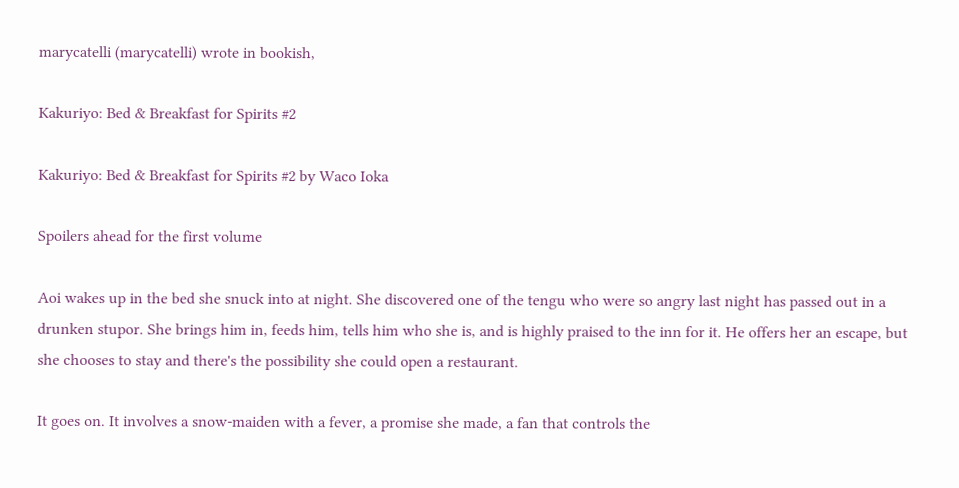marycatelli (marycatelli) wrote in bookish,

Kakuriyo: Bed & Breakfast for Spirits #2

Kakuriyo: Bed & Breakfast for Spirits #2 by Waco Ioka

Spoilers ahead for the first volume

Aoi wakes up in the bed she snuck into at night. She discovered one of the tengu who were so angry last night has passed out in a drunken stupor. She brings him in, feeds him, tells him who she is, and is highly praised to the inn for it. He offers her an escape, but she chooses to stay and there's the possibility she could open a restaurant.

It goes on. It involves a snow-maiden with a fever, a promise she made, a fan that controls the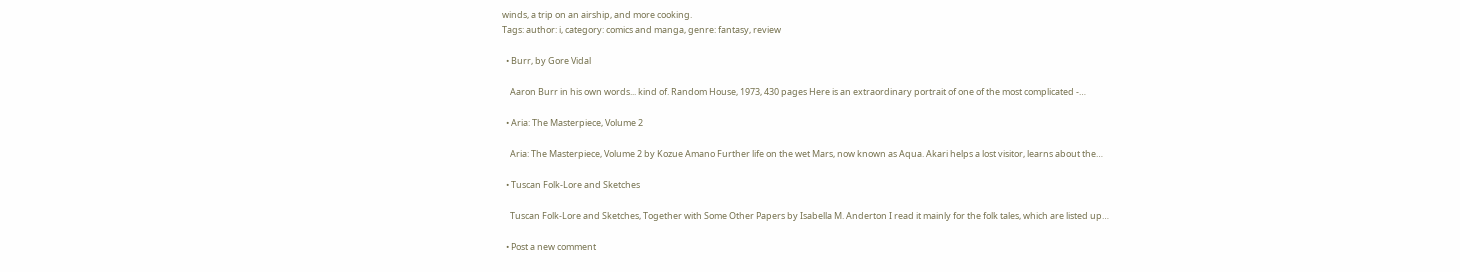winds, a trip on an airship, and more cooking.
Tags: author: i, category: comics and manga, genre: fantasy, review

  • Burr, by Gore Vidal

    Aaron Burr in his own words... kind of. Random House, 1973, 430 pages Here is an extraordinary portrait of one of the most complicated -…

  • Aria: The Masterpiece, Volume 2

    Aria: The Masterpiece, Volume 2 by Kozue Amano Further life on the wet Mars, now known as Aqua. Akari helps a lost visitor, learns about the…

  • Tuscan Folk-Lore and Sketches

    Tuscan Folk-Lore and Sketches, Together with Some Other Papers by Isabella M. Anderton I read it mainly for the folk tales, which are listed up…

  • Post a new comment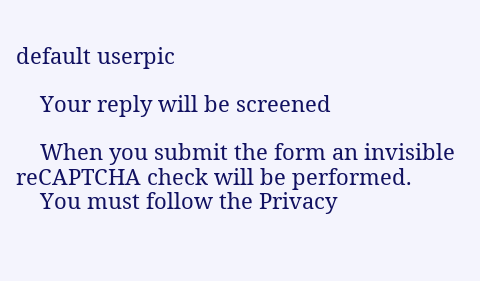default userpic

    Your reply will be screened

    When you submit the form an invisible reCAPTCHA check will be performed.
    You must follow the Privacy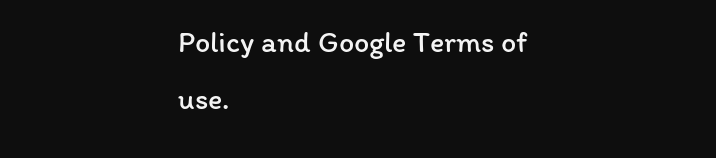Policy and Google Terms of use.